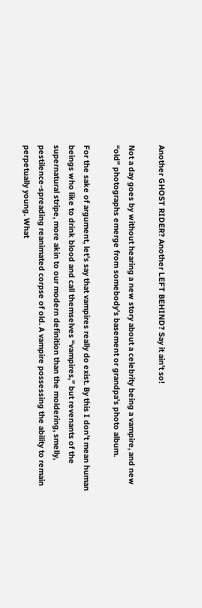Another GHOST RIDER? Another LEFT BEHIND? Say it ain’t so!

Not a day goes by without hearing a new story about a celebrity being a vampire, and new “old” photographs emerge from somebody’s basement or grandpa’s photo album.

For the sake of argument, let’s say that vampires really do exist. By this I don’t mean human beings who like to drink blood and call themselves “vampires,” but revenants of the supernatural stripe, more akin to our modern definition than the moldering, smelly, pestilence-spreading reanimated corpse of old. A vampire possessing the ability to remain perpetually young. What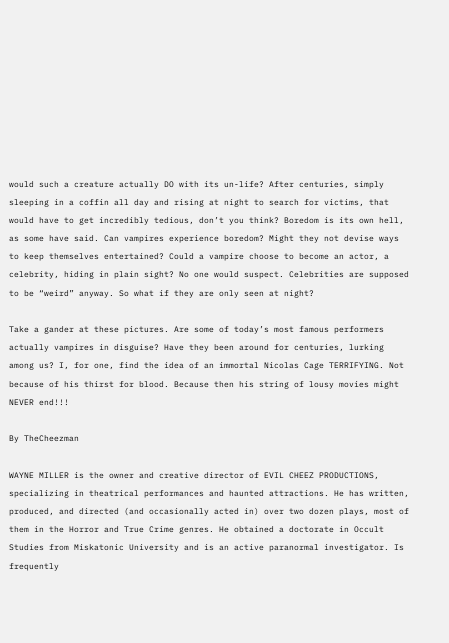would such a creature actually DO with its un-life? After centuries, simply sleeping in a coffin all day and rising at night to search for victims, that would have to get incredibly tedious, don’t you think? Boredom is its own hell, as some have said. Can vampires experience boredom? Might they not devise ways to keep themselves entertained? Could a vampire choose to become an actor, a celebrity, hiding in plain sight? No one would suspect. Celebrities are supposed to be “weird” anyway. So what if they are only seen at night?

Take a gander at these pictures. Are some of today’s most famous performers actually vampires in disguise? Have they been around for centuries, lurking among us? I, for one, find the idea of an immortal Nicolas Cage TERRIFYING. Not because of his thirst for blood. Because then his string of lousy movies might NEVER end!!!

By TheCheezman

WAYNE MILLER is the owner and creative director of EVIL CHEEZ PRODUCTIONS, specializing in theatrical performances and haunted attractions. He has written, produced, and directed (and occasionally acted in) over two dozen plays, most of them in the Horror and True Crime genres. He obtained a doctorate in Occult Studies from Miskatonic University and is an active paranormal investigator. Is frequently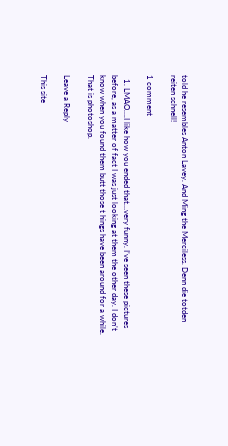told he resembles Anton Lavey. And Ming the Merciless. Denn die totden reiten schnell!

1 comment

  1. LMAO….I like how you ended that…very funny. I’ve seen these pictures before, as a matter of fact I was just looking at them the other day. I don’t know when you found them butt those t hings have been around for a while. That is photoshop.

Leave a Reply

This site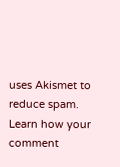uses Akismet to reduce spam. Learn how your comment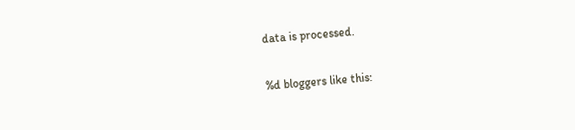data is processed.

%d bloggers like this: